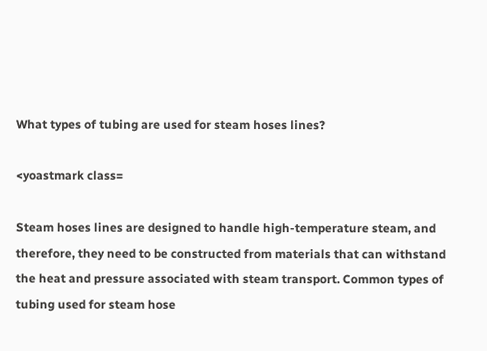What types of tubing are used for steam hoses lines?

<yoastmark class=

Steam hoses lines are designed to handle high-temperature steam, and therefore, they need to be constructed from materials that can withstand the heat and pressure associated with steam transport. Common types of tubing used for steam hose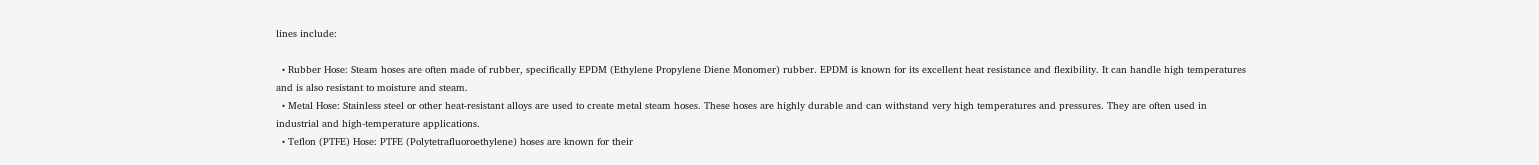lines include:

  • Rubber Hose: Steam hoses are often made of rubber, specifically EPDM (Ethylene Propylene Diene Monomer) rubber. EPDM is known for its excellent heat resistance and flexibility. It can handle high temperatures and is also resistant to moisture and steam.
  • Metal Hose: Stainless steel or other heat-resistant alloys are used to create metal steam hoses. These hoses are highly durable and can withstand very high temperatures and pressures. They are often used in industrial and high-temperature applications.
  • Teflon (PTFE) Hose: PTFE (Polytetrafluoroethylene) hoses are known for their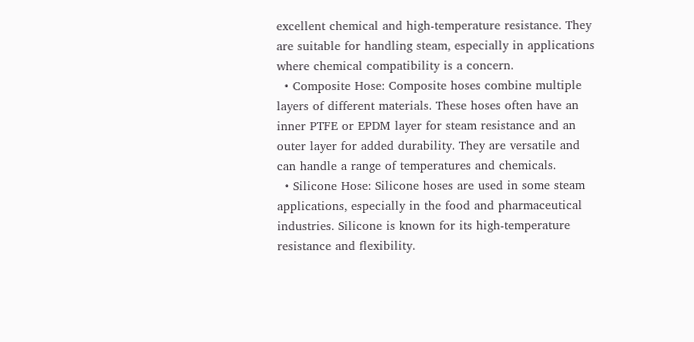excellent chemical and high-temperature resistance. They are suitable for handling steam, especially in applications where chemical compatibility is a concern.
  • Composite Hose: Composite hoses combine multiple layers of different materials. These hoses often have an inner PTFE or EPDM layer for steam resistance and an outer layer for added durability. They are versatile and can handle a range of temperatures and chemicals.
  • Silicone Hose: Silicone hoses are used in some steam applications, especially in the food and pharmaceutical industries. Silicone is known for its high-temperature resistance and flexibility.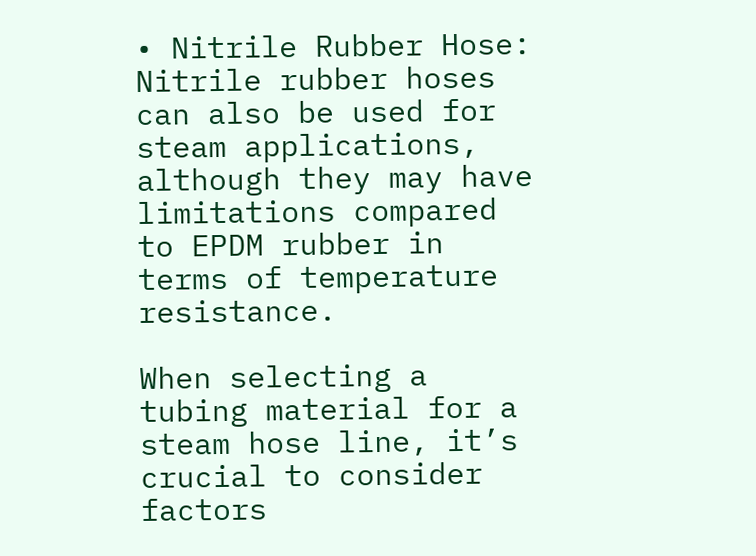• Nitrile Rubber Hose: Nitrile rubber hoses can also be used for steam applications, although they may have limitations compared to EPDM rubber in terms of temperature resistance.

When selecting a tubing material for a steam hose line, it’s crucial to consider factors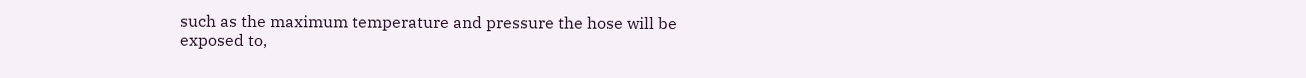such as the maximum temperature and pressure the hose will be exposed to,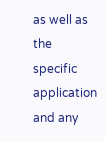as well as the specific application and any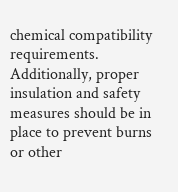chemical compatibility requirements. Additionally, proper insulation and safety measures should be in place to prevent burns or other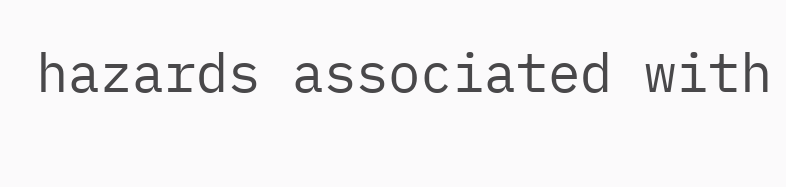hazards associated with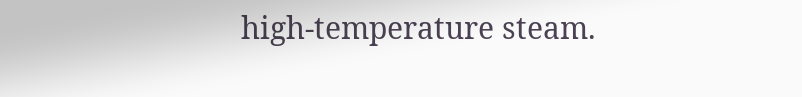high-temperature steam.